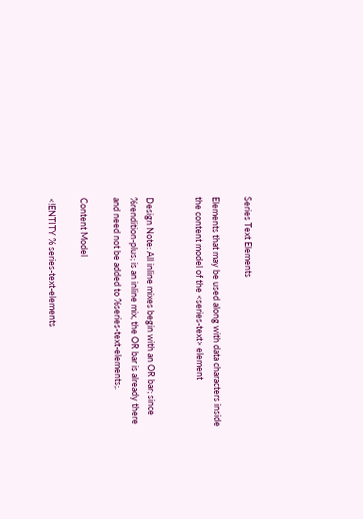Series Text Elements

Elements that may be used along with data characters inside the content model of the <series-text> element


Design Note: All inline mixes begin with an OR bar; since %rendition-plus; is an inline mix, the OR bar is already there and need not be added to %series-text-elements;.

Content Model

<!ENTITY % series-text-elements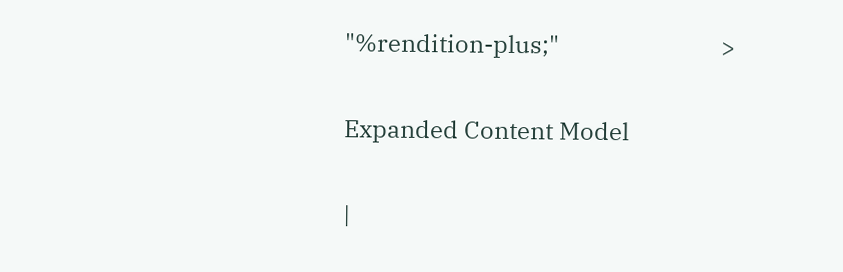"%rendition-plus;"                           >

Expanded Content Model

|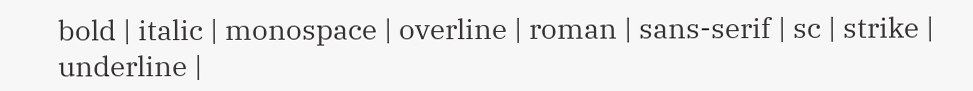bold | italic | monospace | overline | roman | sans-serif | sc | strike | underline |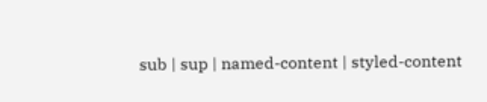sub | sup | named-content | styled-content